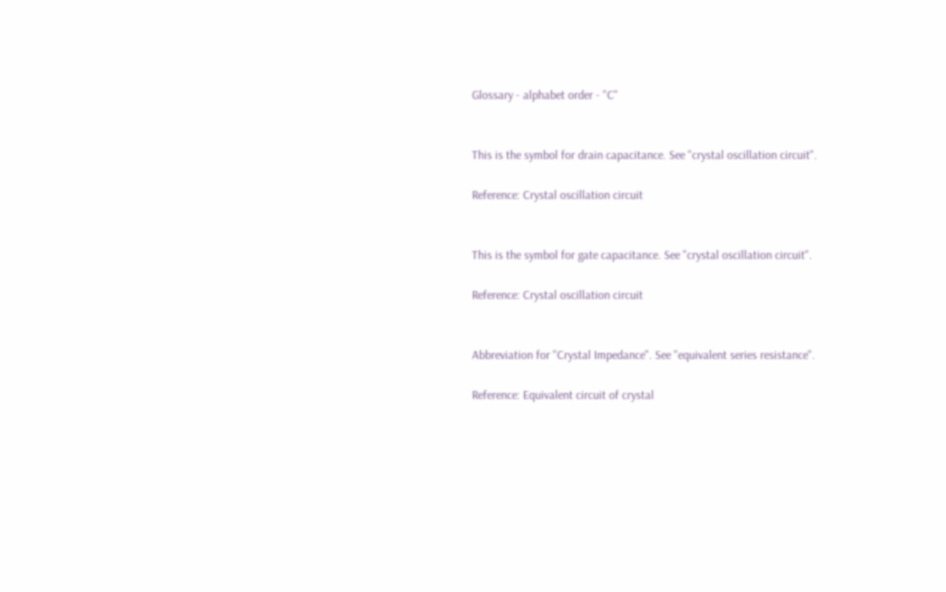Glossary - alphabet order - "C"


This is the symbol for drain capacitance. See "crystal oscillation circuit".

Reference: Crystal oscillation circuit


This is the symbol for gate capacitance. See "crystal oscillation circuit".

Reference: Crystal oscillation circuit


Abbreviation for "Crystal Impedance". See "equivalent series resistance".

Reference: Equivalent circuit of crystal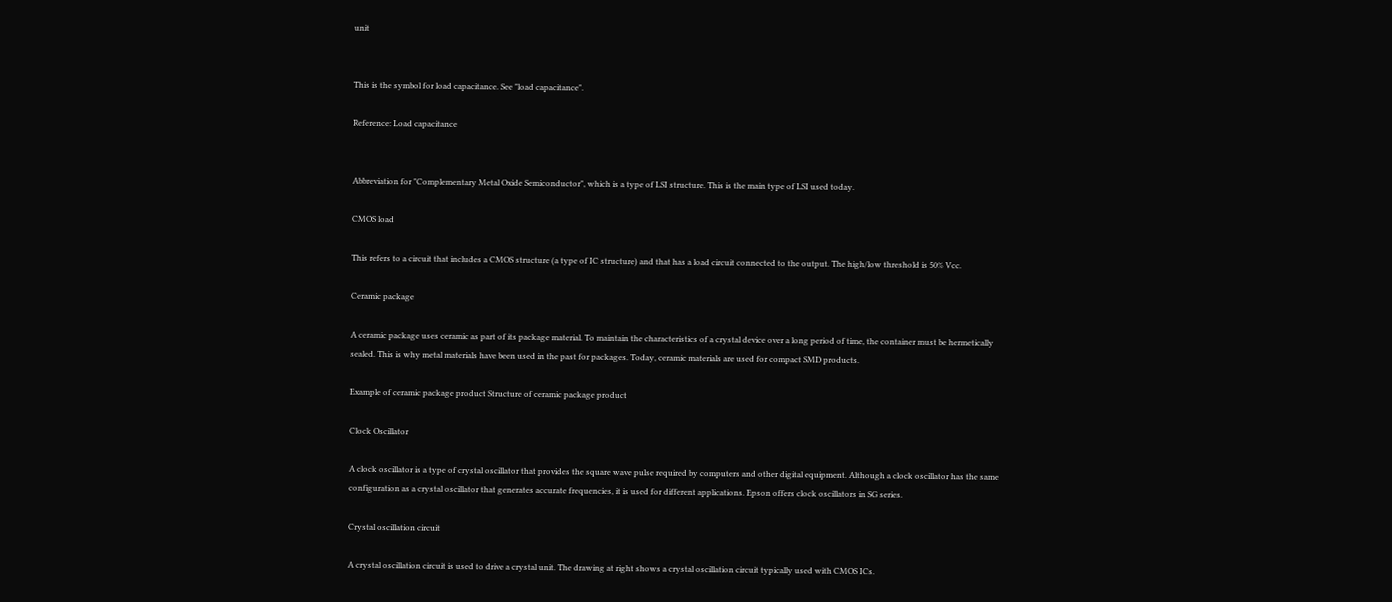unit


This is the symbol for load capacitance. See "load capacitance".

Reference: Load capacitance


Abbreviation for "Complementary Metal Oxide Semiconductor", which is a type of LSI structure. This is the main type of LSI used today.

CMOS load

This refers to a circuit that includes a CMOS structure (a type of IC structure) and that has a load circuit connected to the output. The high/low threshold is 50% Vcc.

Ceramic package

A ceramic package uses ceramic as part of its package material. To maintain the characteristics of a crystal device over a long period of time, the container must be hermetically sealed. This is why metal materials have been used in the past for packages. Today, ceramic materials are used for compact SMD products.

Example of ceramic package product Structure of ceramic package product

Clock Oscillator

A clock oscillator is a type of crystal oscillator that provides the square wave pulse required by computers and other digital equipment. Although a clock oscillator has the same configuration as a crystal oscillator that generates accurate frequencies, it is used for different applications. Epson offers clock oscillators in SG series.

Crystal oscillation circuit

A crystal oscillation circuit is used to drive a crystal unit. The drawing at right shows a crystal oscillation circuit typically used with CMOS ICs.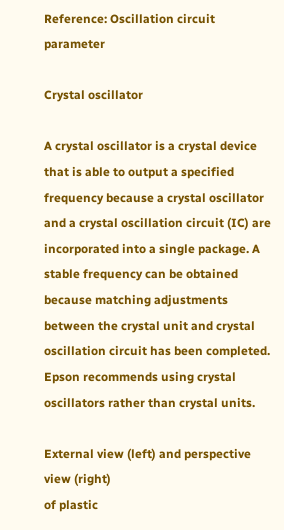Reference: Oscillation circuit parameter

Crystal oscillator

A crystal oscillator is a crystal device that is able to output a specified frequency because a crystal oscillator and a crystal oscillation circuit (IC) are incorporated into a single package. A stable frequency can be obtained because matching adjustments between the crystal unit and crystal oscillation circuit has been completed. Epson recommends using crystal oscillators rather than crystal units.

External view (left) and perspective view (right)
of plastic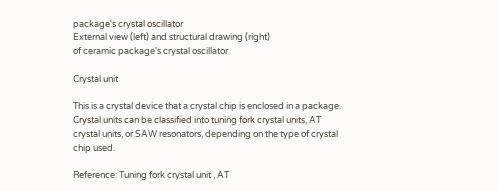package's crystal oscillator
External view (left) and structural drawing (right)
of ceramic package's crystal oscillator

Crystal unit

This is a crystal device that a crystal chip is enclosed in a package. Crystal units can be classified into tuning fork crystal units, AT crystal units, or SAW resonators, depending on the type of crystal chip used.

Reference: Tuning fork crystal unit , AT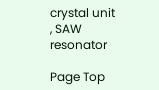crystal unit , SAW resonator

Page Top